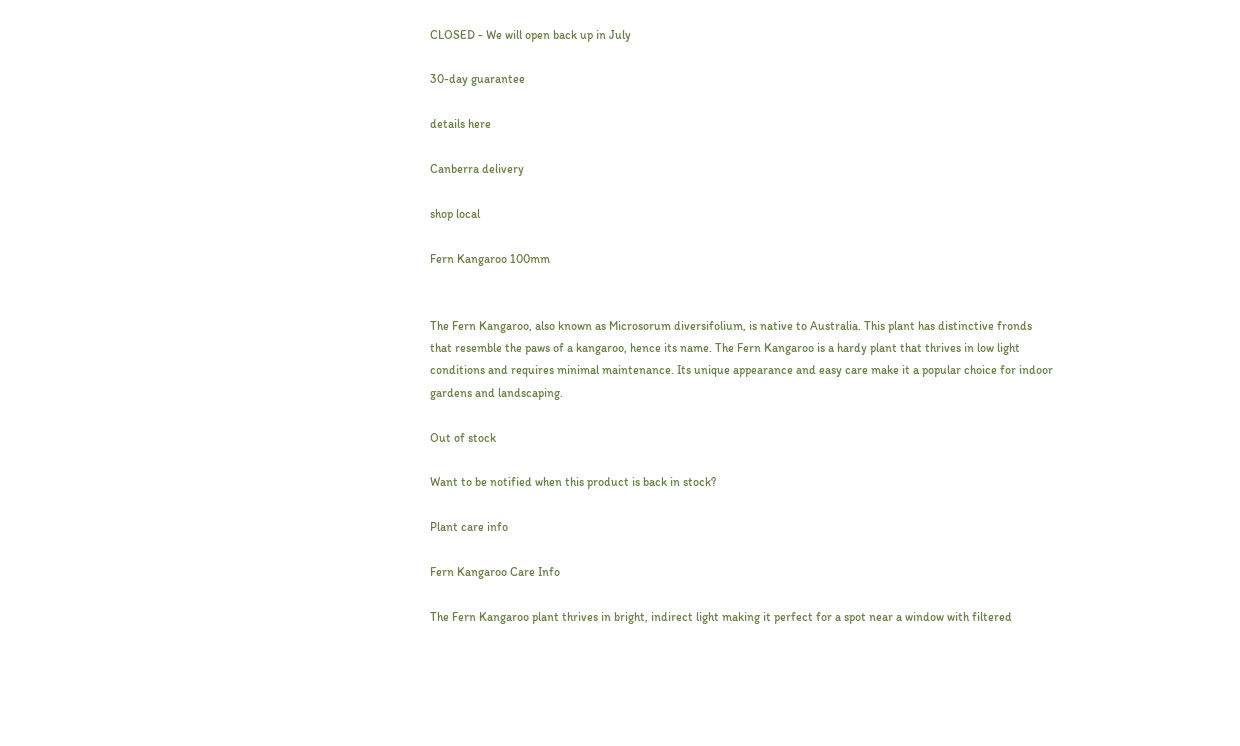CLOSED - We will open back up in July

30-day guarantee

details here

Canberra delivery

shop local

Fern Kangaroo 100mm


The Fern Kangaroo, also known as Microsorum diversifolium, is native to Australia. This plant has distinctive fronds that resemble the paws of a kangaroo, hence its name. The Fern Kangaroo is a hardy plant that thrives in low light conditions and requires minimal maintenance. Its unique appearance and easy care make it a popular choice for indoor gardens and landscaping.

Out of stock

Want to be notified when this product is back in stock?

Plant care info

Fern Kangaroo Care Info

The Fern Kangaroo plant thrives in bright, indirect light making it perfect for a spot near a window with filtered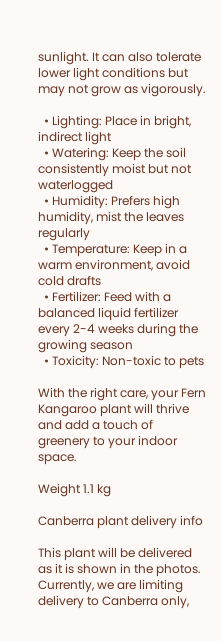sunlight. It can also tolerate lower light conditions but may not grow as vigorously.

  • Lighting: Place in bright, indirect light
  • Watering: Keep the soil consistently moist but not waterlogged
  • Humidity: Prefers high humidity, mist the leaves regularly
  • Temperature: Keep in a warm environment, avoid cold drafts
  • Fertilizer: Feed with a balanced liquid fertilizer every 2-4 weeks during the growing season
  • Toxicity: Non-toxic to pets

With the right care, your Fern Kangaroo plant will thrive and add a touch of greenery to your indoor space.

Weight 1.1 kg

Canberra plant delivery info

This plant will be delivered as it is shown in the photos. Currently, we are limiting delivery to Canberra only,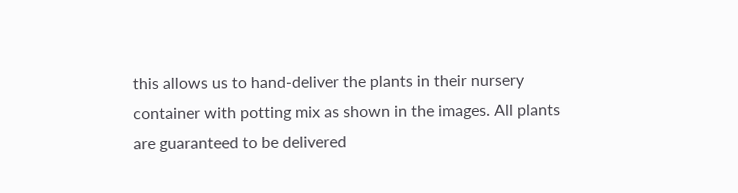this allows us to hand-deliver the plants in their nursery container with potting mix as shown in the images. All plants are guaranteed to be delivered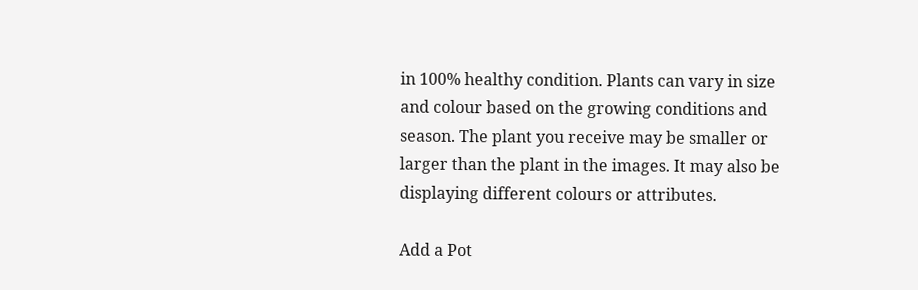in 100% healthy condition. Plants can vary in size and colour based on the growing conditions and season. The plant you receive may be smaller or larger than the plant in the images. It may also be displaying different colours or attributes.

Add a Pot